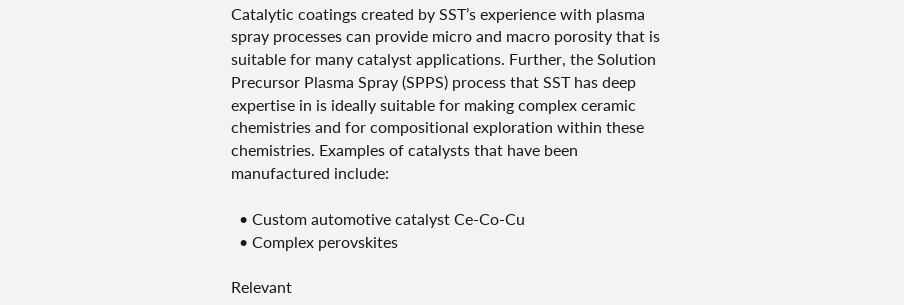Catalytic coatings created by SST’s experience with plasma spray processes can provide micro and macro porosity that is suitable for many catalyst applications. Further, the Solution Precursor Plasma Spray (SPPS) process that SST has deep expertise in is ideally suitable for making complex ceramic chemistries and for compositional exploration within these chemistries. Examples of catalysts that have been manufactured include:

  • Custom automotive catalyst Ce-Co-Cu
  • Complex perovskites

Relevant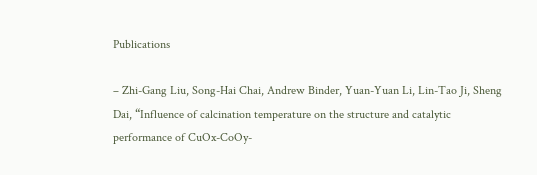Publications

– Zhi-Gang Liu, Song-Hai Chai, Andrew Binder, Yuan-Yuan Li, Lin-Tao Ji, Sheng Dai, “Influence of calcination temperature on the structure and catalytic performance of CuOx-CoOy-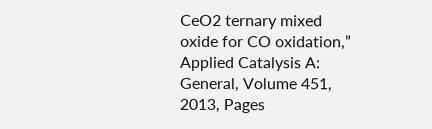CeO2 ternary mixed oxide for CO oxidation,” Applied Catalysis A: General, Volume 451, 2013, Pages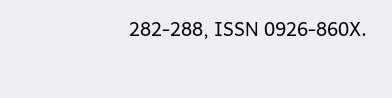282-288, ISSN 0926-860X.